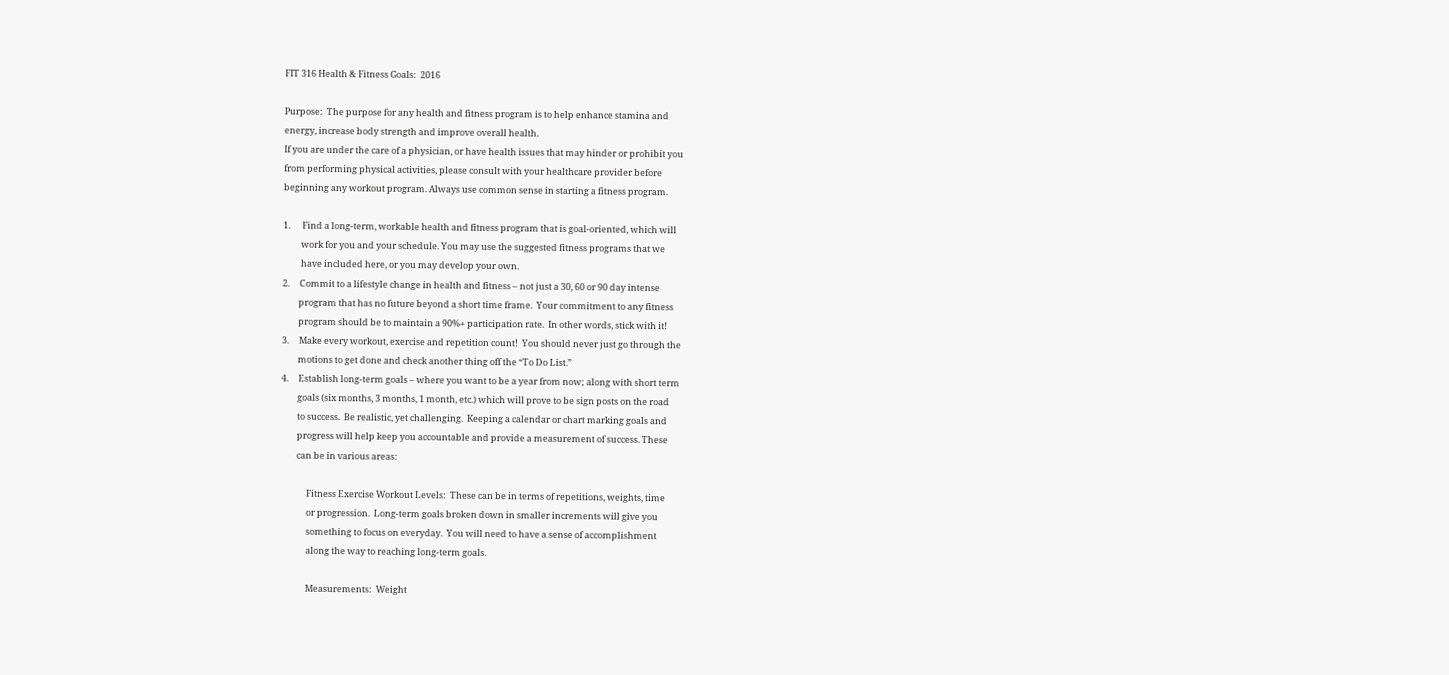FIT 316 Health & Fitness Goals:  2016

Purpose:  The purpose for any health and fitness program is to help enhance stamina and
energy, increase body strength and improve overall health.
If you are under the care of a physician, or have health issues that may hinder or prohibit you
from performing physical activities, please consult with your healthcare provider before
beginning any workout program. Always use common sense in starting a fitness program.

1.      Find a long-term, workable health and fitness program that is goal-oriented, which will
         work for you and your schedule. You may use the suggested fitness programs that we
         have included here, or you may develop your own.
2.     Commit to a lifestyle change in health and fitness – not just a 30, 60 or 90 day intense
        program that has no future beyond a short time frame.  Your commitment to any fitness
        program should be to maintain a 90%+ participation rate.  In other words, stick with it!
3.     Make every workout, exercise and repetition count!  You should never just go through the
        motions to get done and check another thing off the “To Do List.”
4.     Establish long-term goals – where you want to be a year from now; along with short term
        goals (six months, 3 months, 1 month, etc.) which will prove to be sign posts on the road
        to success.  Be realistic, yet challenging.  Keeping a calendar or chart marking goals and
        progress will help keep you accountable and provide a measurement of success. These
        can be in various areas:

             Fitness Exercise Workout Levels:  These can be in terms of repetitions, weights, time
             or progression.  Long-term goals broken down in smaller increments will give you
             something to focus on everyday.  You will need to have a sense of accomplishment
             along the way to reaching long-term goals.

             Measurements:  Weight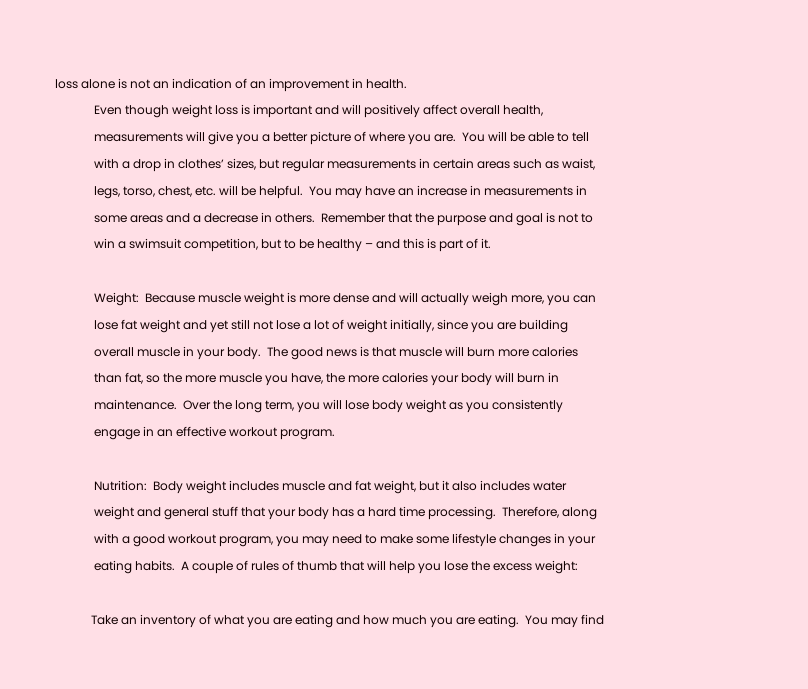loss alone is not an indication of an improvement in health.
             Even though weight loss is important and will positively affect overall health,
             measurements will give you a better picture of where you are.  You will be able to tell
             with a drop in clothes’ sizes, but regular measurements in certain areas such as waist,
             legs, torso, chest, etc. will be helpful.  You may have an increase in measurements in
             some areas and a decrease in others.  Remember that the purpose and goal is not to
             win a swimsuit competition, but to be healthy – and this is part of it.

             Weight:  Because muscle weight is more dense and will actually weigh more, you can
             lose fat weight and yet still not lose a lot of weight initially, since you are building
             overall muscle in your body.  The good news is that muscle will burn more calories
             than fat, so the more muscle you have, the more calories your body will burn in
             maintenance.  Over the long term, you will lose body weight as you consistently
             engage in an effective workout program.

             Nutrition:  Body weight includes muscle and fat weight, but it also includes water
             weight and general stuff that your body has a hard time processing.  Therefore, along
             with a good workout program, you may need to make some lifestyle changes in your
             eating habits.  A couple of rules of thumb that will help you lose the excess weight:

            Take an inventory of what you are eating and how much you are eating.  You may find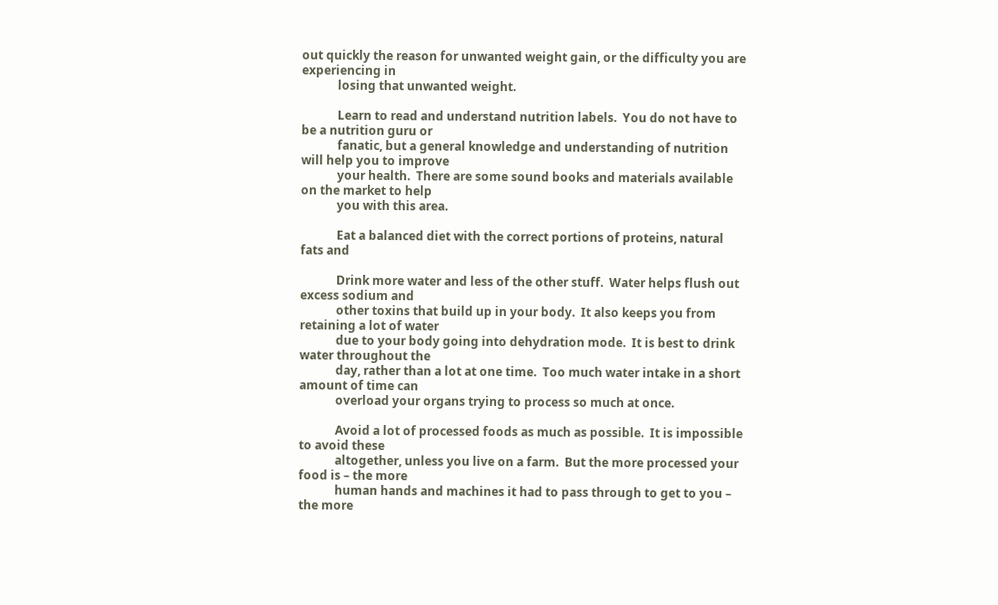out quickly the reason for unwanted weight gain, or the difficulty you are experiencing in
            losing that unwanted weight.

            Learn to read and understand nutrition labels.  You do not have to be a nutrition guru or
            fanatic, but a general knowledge and understanding of nutrition will help you to improve
            your health.  There are some sound books and materials available on the market to help
            you with this area.

            Eat a balanced diet with the correct portions of proteins, natural fats and

            Drink more water and less of the other stuff.  Water helps flush out excess sodium and
            other toxins that build up in your body.  It also keeps you from retaining a lot of water
            due to your body going into dehydration mode.  It is best to drink water throughout the
            day, rather than a lot at one time.  Too much water intake in a short amount of time can
            overload your organs trying to process so much at once.

            Avoid a lot of processed foods as much as possible.  It is impossible to avoid these
            altogether, unless you live on a farm.  But the more processed your food is – the more
            human hands and machines it had to pass through to get to you – the more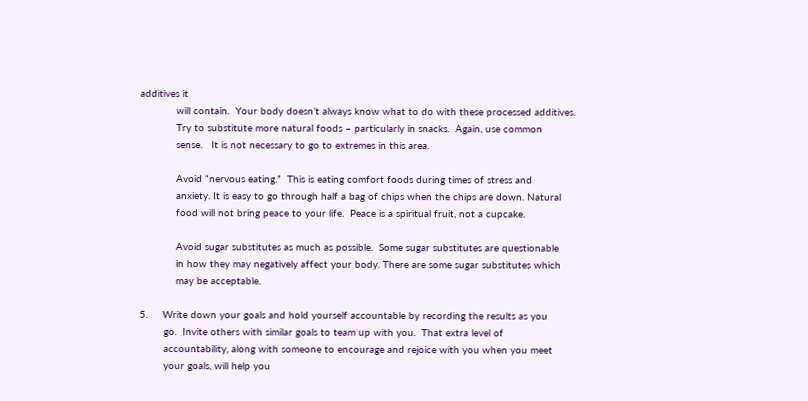additives it
            will contain.  Your body doesn’t always know what to do with these processed additives.
            Try to substitute more natural foods – particularly in snacks.  Again, use common
            sense.   It is not necessary to go to extremes in this area.

            Avoid “nervous eating.”  This is eating comfort foods during times of stress and
            anxiety. It is easy to go through half a bag of chips when the chips are down. Natural
            food will not bring peace to your life.  Peace is a spiritual fruit, not a cupcake.

            Avoid sugar substitutes as much as possible.  Some sugar substitutes are questionable
            in how they may negatively affect your body. There are some sugar substitutes which
            may be acceptable.

5.     Write down your goals and hold yourself accountable by recording the results as you
        go.  Invite others with similar goals to team up with you.  That extra level of
        accountability, along with someone to encourage and rejoice with you when you meet
        your goals, will help you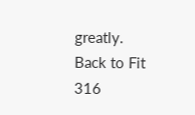greatly.
Back to Fit 316